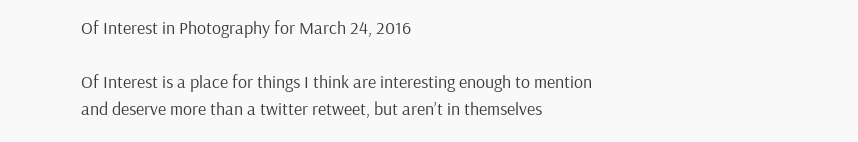Of Interest in Photography for March 24, 2016

Of Interest is a place for things I think are interesting enough to mention and deserve more than a twitter retweet, but aren’t in themselves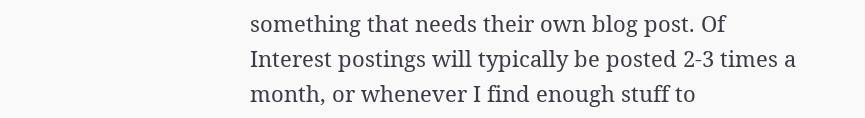something that needs their own blog post. Of Interest postings will typically be posted 2-3 times a month, or whenever I find enough stuff to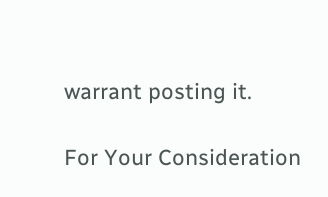warrant posting it.

For Your Consideration